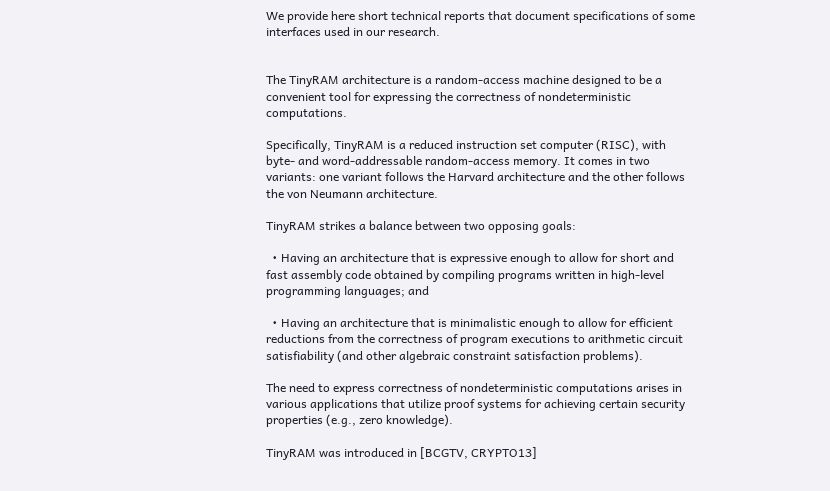We provide here short technical reports that document specifications of some interfaces used in our research.


The TinyRAM architecture is a random-access machine designed to be a convenient tool for expressing the correctness of nondeterministic computations.

Specifically, TinyRAM is a reduced instruction set computer (RISC), with byte- and word-addressable random-access memory. It comes in two variants: one variant follows the Harvard architecture and the other follows the von Neumann architecture.

TinyRAM strikes a balance between two opposing goals:

  • Having an architecture that is expressive enough to allow for short and fast assembly code obtained by compiling programs written in high-level programming languages; and

  • Having an architecture that is minimalistic enough to allow for efficient reductions from the correctness of program executions to arithmetic circuit satisfiability (and other algebraic constraint satisfaction problems).

The need to express correctness of nondeterministic computations arises in various applications that utilize proof systems for achieving certain security properties (e.g., zero knowledge).

TinyRAM was introduced in [BCGTV, CRYPTO13]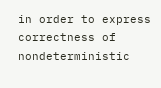in order to express correctness of nondeterministic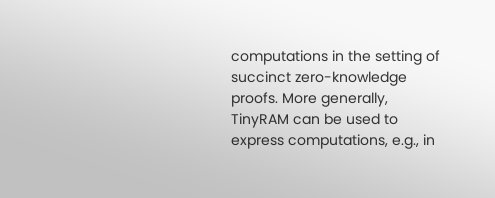computations in the setting of succinct zero-knowledge proofs. More generally, TinyRAM can be used to express computations, e.g., in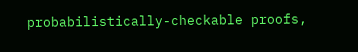probabilistically-checkable proofs,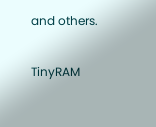and others.

TinyRAM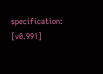specification: [v0.991]